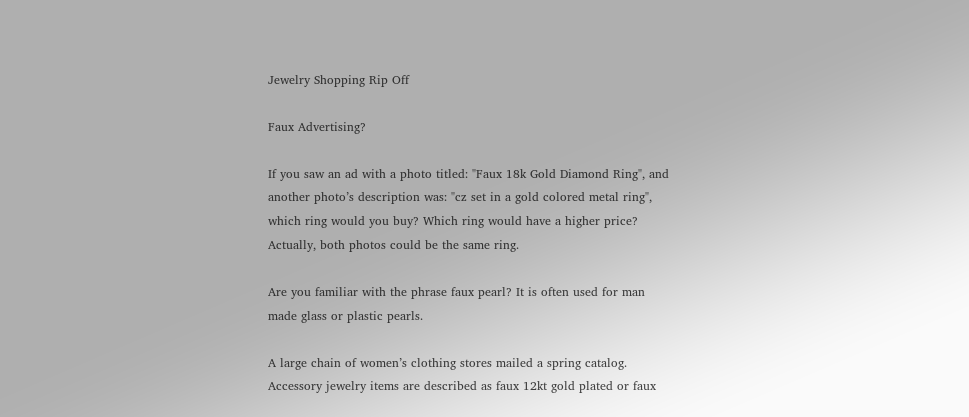Jewelry Shopping Rip Off

Faux Advertising?

If you saw an ad with a photo titled: "Faux 18k Gold Diamond Ring", and another photo’s description was: "cz set in a gold colored metal ring", which ring would you buy? Which ring would have a higher price?
Actually, both photos could be the same ring.

Are you familiar with the phrase faux pearl? It is often used for man made glass or plastic pearls.

A large chain of women’s clothing stores mailed a spring catalog. Accessory jewelry items are described as faux 12kt gold plated or faux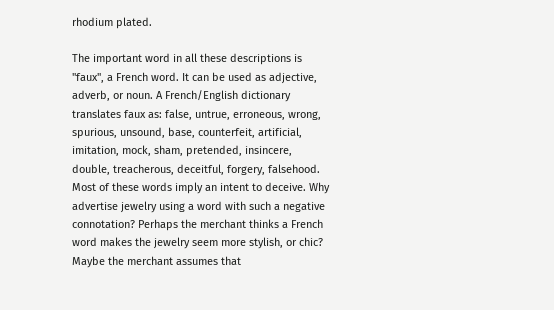rhodium plated.

The important word in all these descriptions is "faux", a French word. It can be used as adjective, adverb, or noun. A French/English dictionary translates faux as: false, untrue, erroneous, wrong, spurious, unsound, base, counterfeit, artificial, imitation, mock, sham, pretended, insincere, double, treacherous, deceitful, forgery, falsehood. Most of these words imply an intent to deceive. Why advertise jewelry using a word with such a negative connotation? Perhaps the merchant thinks a French word makes the jewelry seem more stylish, or chic? Maybe the merchant assumes that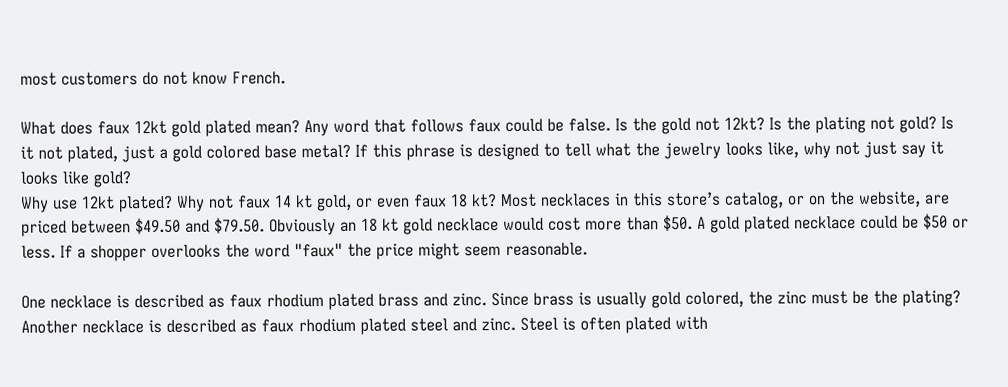most customers do not know French.

What does faux 12kt gold plated mean? Any word that follows faux could be false. Is the gold not 12kt? Is the plating not gold? Is it not plated, just a gold colored base metal? If this phrase is designed to tell what the jewelry looks like, why not just say it looks like gold?
Why use 12kt plated? Why not faux 14 kt gold, or even faux 18 kt? Most necklaces in this store’s catalog, or on the website, are priced between $49.50 and $79.50. Obviously an 18 kt gold necklace would cost more than $50. A gold plated necklace could be $50 or less. If a shopper overlooks the word "faux" the price might seem reasonable.

One necklace is described as faux rhodium plated brass and zinc. Since brass is usually gold colored, the zinc must be the plating? Another necklace is described as faux rhodium plated steel and zinc. Steel is often plated with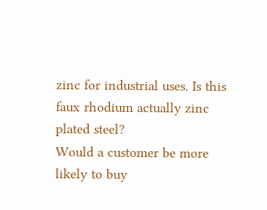zinc for industrial uses. Is this faux rhodium actually zinc plated steel?
Would a customer be more likely to buy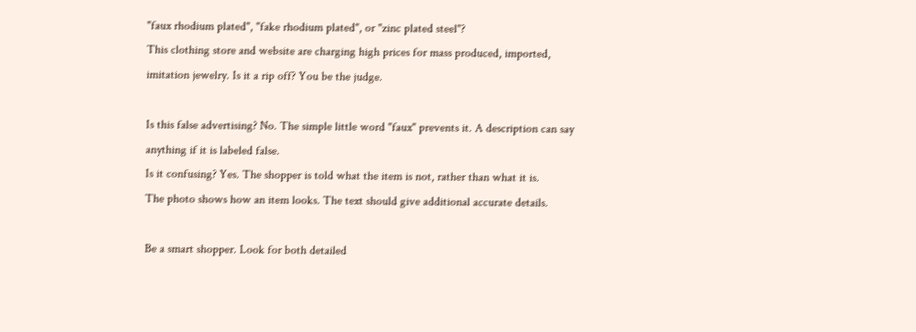"faux rhodium plated", "fake rhodium plated", or "zinc plated steel"?
This clothing store and website are charging high prices for mass produced, imported, imitation jewelry. Is it a rip off? You be the judge.

Is this false advertising? No. The simple little word "faux" prevents it. A description can say anything if it is labeled false.
Is it confusing? Yes. The shopper is told what the item is not, rather than what it is.
The photo shows how an item looks. The text should give additional accurate details.

Be a smart shopper. Look for both detailed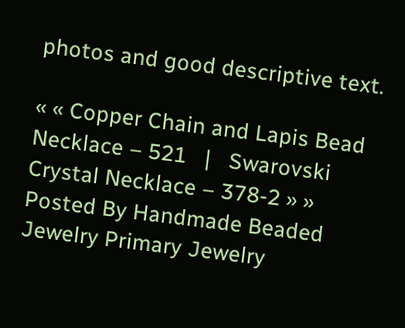photos and good descriptive text.

« « Copper Chain and Lapis Bead Necklace – 521   |   Swarovski Crystal Necklace – 378-2 » »
Posted By Handmade Beaded Jewelry Primary Jewelry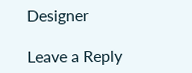Designer

Leave a Reply